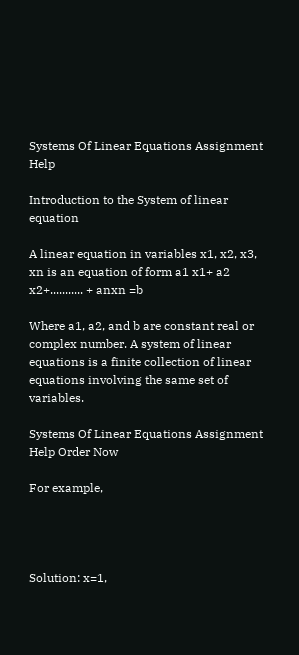Systems Of Linear Equations Assignment Help

Introduction to the System of linear equation

A linear equation in variables x1, x2, x3, xn is an equation of form a1 x1+ a2 x2+........... + anxn =b

Where a1, a2, and b are constant real or complex number. A system of linear equations is a finite collection of linear equations involving the same set of variables.

Systems Of Linear Equations Assignment Help Order Now

For example,




Solution: x=1,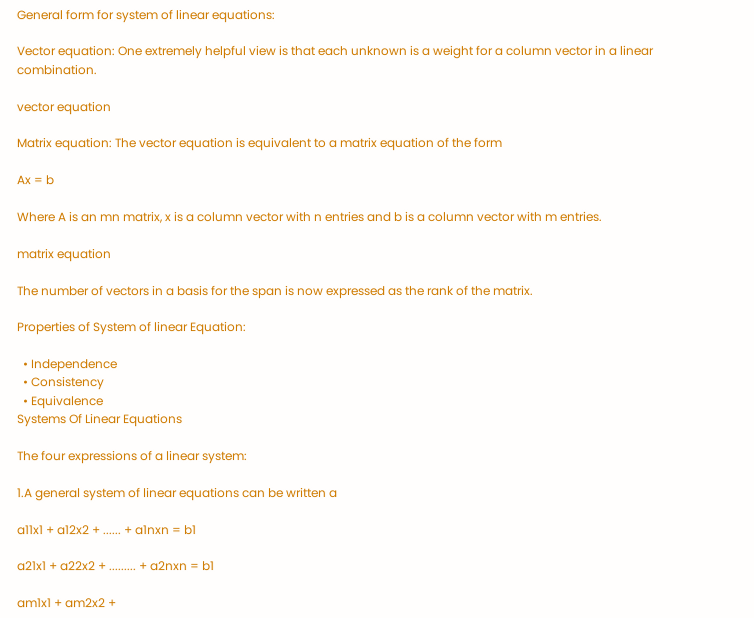General form for system of linear equations:

Vector equation: One extremely helpful view is that each unknown is a weight for a column vector in a linear combination.

vector equation

Matrix equation: The vector equation is equivalent to a matrix equation of the form

Ax = b

Where A is an mn matrix, x is a column vector with n entries and b is a column vector with m entries.

matrix equation

The number of vectors in a basis for the span is now expressed as the rank of the matrix.

Properties of System of linear Equation:

  • Independence
  • Consistency
  • Equivalence
Systems Of Linear Equations

The four expressions of a linear system:

1.A general system of linear equations can be written a

a11x1 + a12x2 + ...... + a1nxn = b1

a21x1 + a22x2 + ......... + a2nxn = b1

am1x1 + am2x2 +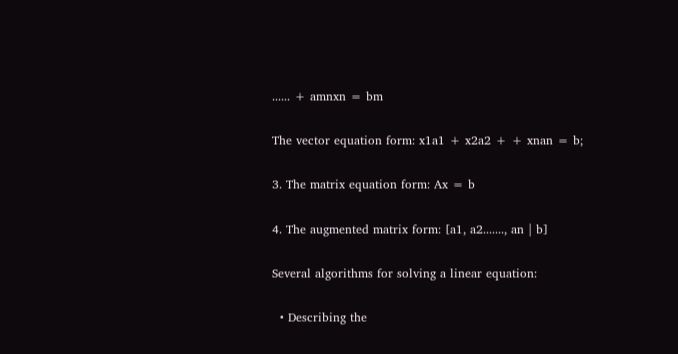...... + amnxn = bm

The vector equation form: x1a1 + x2a2 + + xnan = b;

3. The matrix equation form: Ax = b

4. The augmented matrix form: [a1, a2......., an | b]

Several algorithms for solving a linear equation:

  • Describing the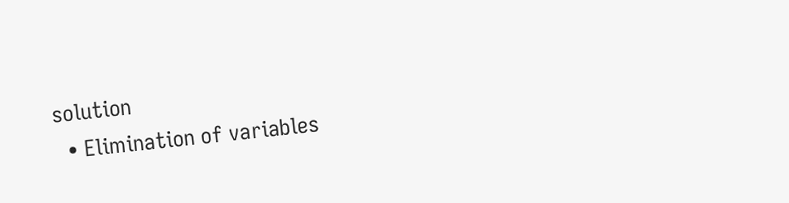solution
  • Elimination of variables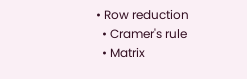• Row reduction
  • Cramer's rule
  • Matrix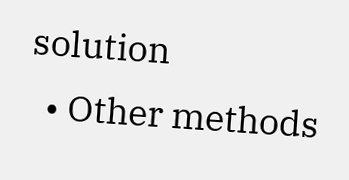solution
  • Other methods